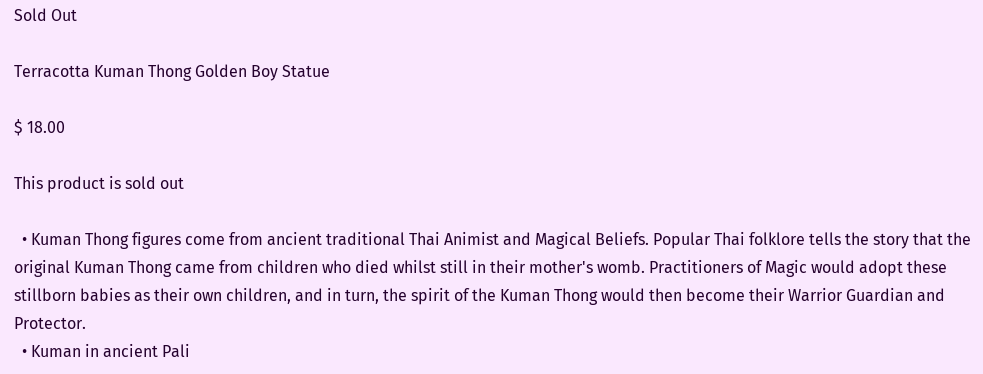Sold Out

Terracotta Kuman Thong Golden Boy Statue

$ 18.00

This product is sold out

  • Kuman Thong figures come from ancient traditional Thai Animist and Magical Beliefs. Popular Thai folklore tells the story that the original Kuman Thong came from children who died whilst still in their mother's womb. Practitioners of Magic would adopt these stillborn babies as their own children, and in turn, the spirit of the Kuman Thong would then become their Warrior Guardian and Protector.
  • Kuman in ancient Pali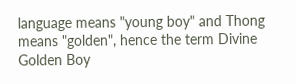language means "young boy" and Thong means "golden", hence the term Divine Golden Boy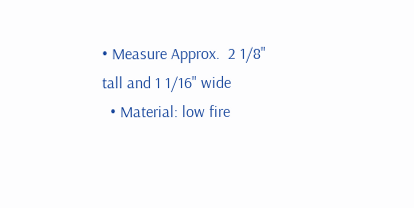• Measure Approx.  2 1/8" tall and 1 1/16" wide
  • Material: low fire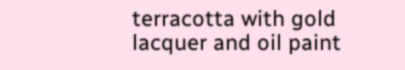terracotta with gold lacquer and oil paint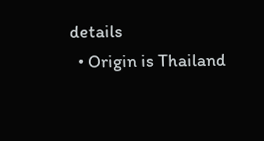details
  • Origin is Thailand